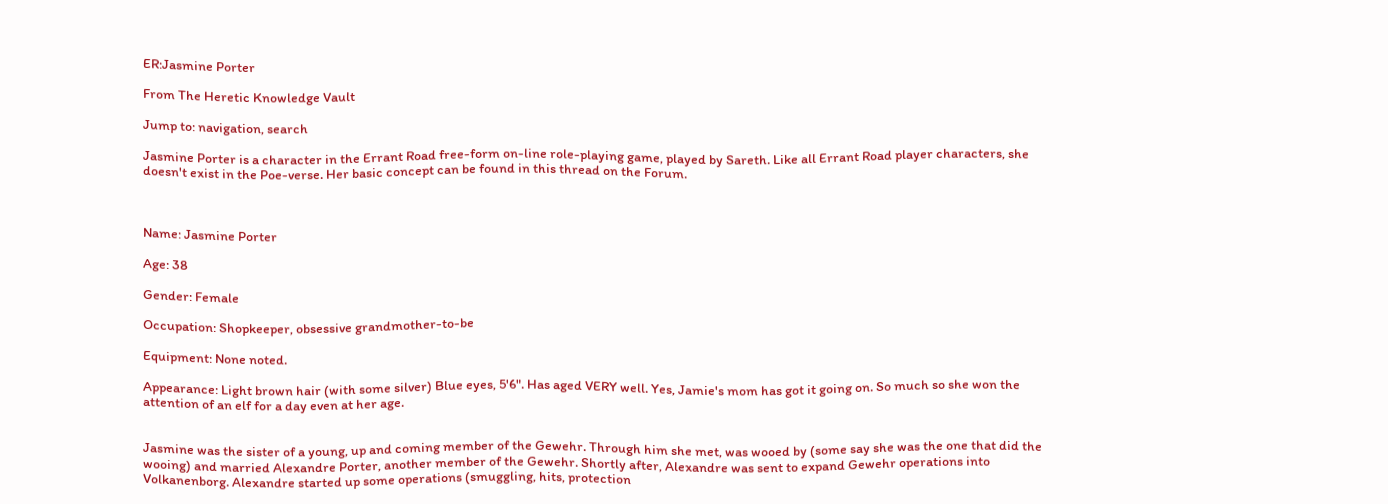ER:Jasmine Porter

From The Heretic Knowledge Vault

Jump to: navigation, search

Jasmine Porter is a character in the Errant Road free-form on-line role-playing game, played by Sareth. Like all Errant Road player characters, she doesn't exist in the Poe-verse. Her basic concept can be found in this thread on the Forum.



Name: Jasmine Porter

Age: 38

Gender: Female

Occupation: Shopkeeper, obsessive grandmother-to-be

Equipment: None noted.

Appearance: Light brown hair (with some silver) Blue eyes, 5'6". Has aged VERY well. Yes, Jamie's mom has got it going on. So much so she won the attention of an elf for a day even at her age.


Jasmine was the sister of a young, up and coming member of the Gewehr. Through him she met, was wooed by (some say she was the one that did the wooing) and married Alexandre Porter, another member of the Gewehr. Shortly after, Alexandre was sent to expand Gewehr operations into Volkanenborg. Alexandre started up some operations (smuggling, hits, protection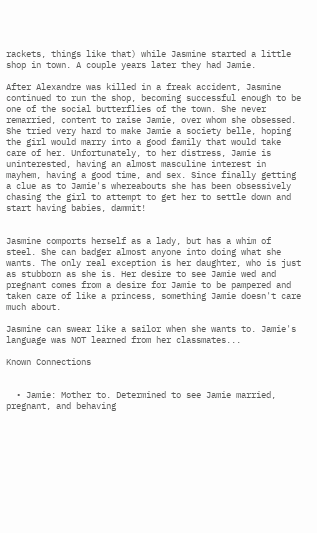rackets, things like that) while Jasmine started a little shop in town. A couple years later they had Jamie.

After Alexandre was killed in a freak accident, Jasmine continued to run the shop, becoming successful enough to be one of the social butterflies of the town. She never remarried, content to raise Jamie, over whom she obsessed. She tried very hard to make Jamie a society belle, hoping the girl would marry into a good family that would take care of her. Unfortunately, to her distress, Jamie is uninterested, having an almost masculine interest in mayhem, having a good time, and sex. Since finally getting a clue as to Jamie's whereabouts she has been obsessively chasing the girl to attempt to get her to settle down and start having babies, dammit!


Jasmine comports herself as a lady, but has a whim of steel. She can badger almost anyone into doing what she wants. The only real exception is her daughter, who is just as stubborn as she is. Her desire to see Jamie wed and pregnant comes from a desire for Jamie to be pampered and taken care of like a princess, something Jamie doesn't care much about.

Jasmine can swear like a sailor when she wants to. Jamie's language was NOT learned from her classmates...

Known Connections


  • Jamie: Mother to. Determined to see Jamie married, pregnant, and behaving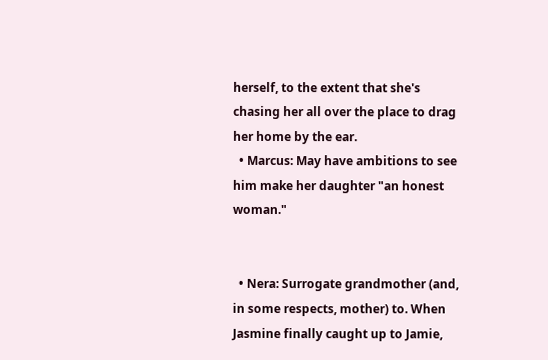herself, to the extent that she's chasing her all over the place to drag her home by the ear.
  • Marcus: May have ambitions to see him make her daughter "an honest woman."


  • Nera: Surrogate grandmother (and, in some respects, mother) to. When Jasmine finally caught up to Jamie,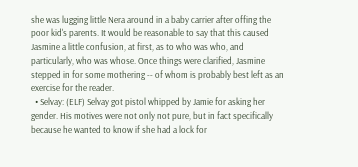she was lugging little Nera around in a baby carrier after offing the poor kid's parents. It would be reasonable to say that this caused Jasmine a little confusion, at first, as to who was who, and particularly, who was whose. Once things were clarified, Jasmine stepped in for some mothering -- of whom is probably best left as an exercise for the reader.
  • Selvay: (ELF) Selvay got pistol whipped by Jamie for asking her gender. His motives were not only not pure, but in fact specifically because he wanted to know if she had a lock for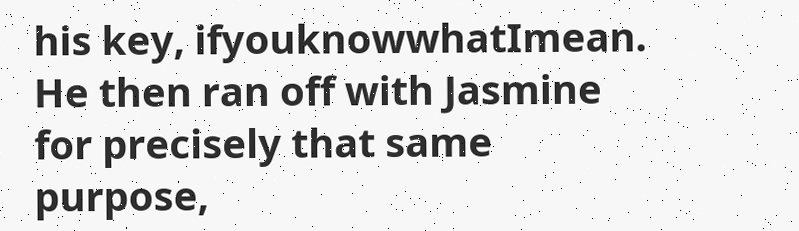his key, ifyouknowwhatImean. He then ran off with Jasmine for precisely that same purpose,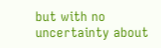but with no uncertainty about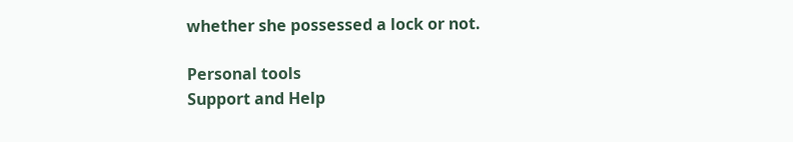whether she possessed a lock or not.

Personal tools
Support and Help